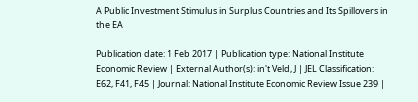A Public Investment Stimulus in Surplus Countries and Its Spillovers in the EA

Publication date: 1 Feb 2017 | Publication type: National Institute Economic Review | External Author(s): in't Veld, J | JEL Classification: E62, F41, F45 | Journal: National Institute Economic Review Issue 239 |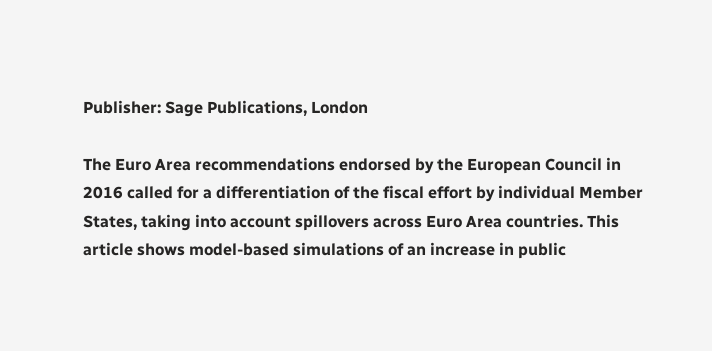Publisher: Sage Publications, London

The Euro Area recommendations endorsed by the European Council in 2016 called for a differentiation of the fiscal effort by individual Member States, taking into account spillovers across Euro Area countries. This article shows model-based simulations of an increase in public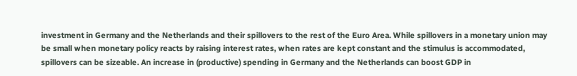investment in Germany and the Netherlands and their spillovers to the rest of the Euro Area. While spillovers in a monetary union may be small when monetary policy reacts by raising interest rates, when rates are kept constant and the stimulus is accommodated, spillovers can be sizeable. An increase in (productive) spending in Germany and the Netherlands can boost GDP in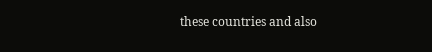these countries and also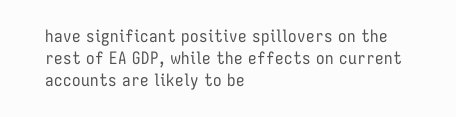have significant positive spillovers on the rest of EA GDP, while the effects on current accounts are likely to be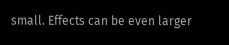small. Effects can be even larger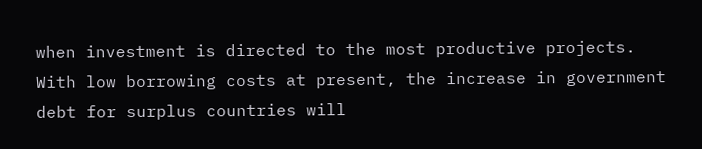when investment is directed to the most productive projects. With low borrowing costs at present, the increase in government debt for surplus countries will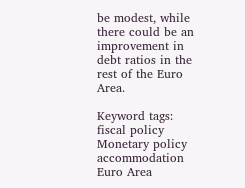be modest, while there could be an improvement in debt ratios in the rest of the Euro Area.

Keyword tags:
fiscal policy
Monetary policy accommodation
Euro Area